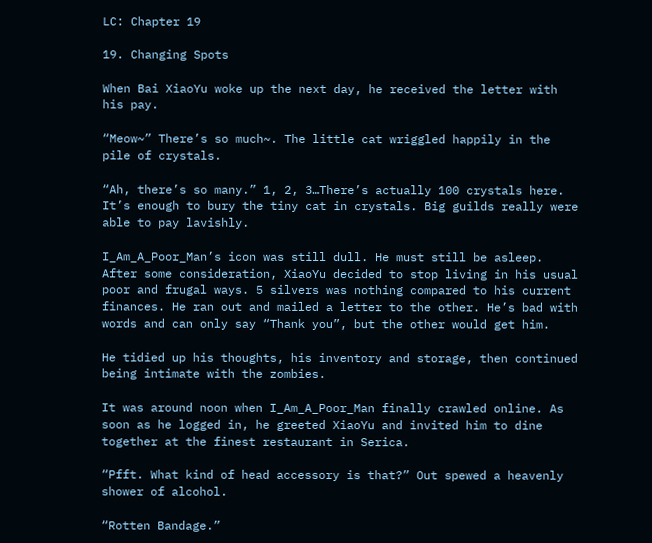LC: Chapter 19

19. Changing Spots

When Bai XiaoYu woke up the next day, he received the letter with his pay.

“Meow~” There’s so much~. The little cat wriggled happily in the pile of crystals.

“Ah, there’s so many.” 1, 2, 3…There’s actually 100 crystals here. It’s enough to bury the tiny cat in crystals. Big guilds really were able to pay lavishly.

I_Am_A_Poor_Man’s icon was still dull. He must still be asleep. After some consideration, XiaoYu decided to stop living in his usual poor and frugal ways. 5 silvers was nothing compared to his current finances. He ran out and mailed a letter to the other. He’s bad with words and can only say “Thank you”, but the other would get him.

He tidied up his thoughts, his inventory and storage, then continued being intimate with the zombies.

It was around noon when I_Am_A_Poor_Man finally crawled online. As soon as he logged in, he greeted XiaoYu and invited him to dine together at the finest restaurant in Serica.

“Pfft. What kind of head accessory is that?” Out spewed a heavenly shower of alcohol.

“Rotten Bandage.”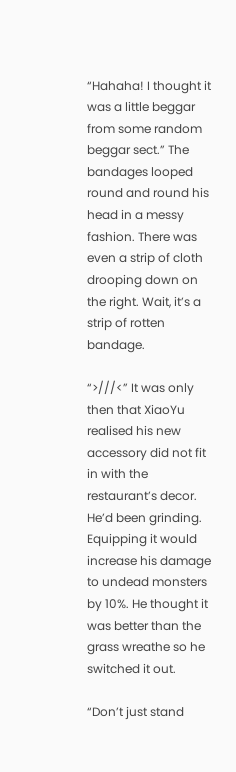“Hahaha! I thought it was a little beggar from some random beggar sect.” The bandages looped round and round his head in a messy fashion. There was even a strip of cloth drooping down on the right. Wait, it’s a strip of rotten bandage.

“>///<” It was only then that XiaoYu realised his new accessory did not fit in with the restaurant’s decor. He’d been grinding. Equipping it would increase his damage to undead monsters by 10%. He thought it was better than the grass wreathe so he switched it out.

“Don’t just stand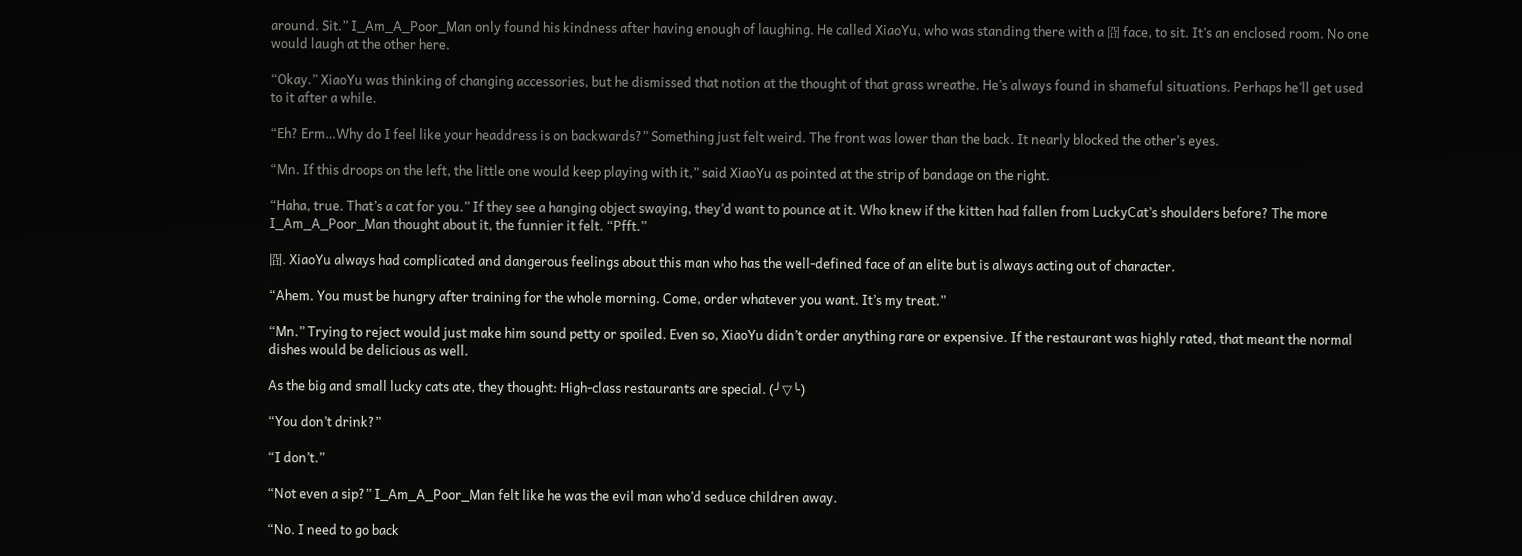around. Sit.” I_Am_A_Poor_Man only found his kindness after having enough of laughing. He called XiaoYu, who was standing there with a 囧 face, to sit. It’s an enclosed room. No one would laugh at the other here.

“Okay.” XiaoYu was thinking of changing accessories, but he dismissed that notion at the thought of that grass wreathe. He’s always found in shameful situations. Perhaps he’ll get used to it after a while.

“Eh? Erm…Why do I feel like your headdress is on backwards?” Something just felt weird. The front was lower than the back. It nearly blocked the other’s eyes.

“Mn. If this droops on the left, the little one would keep playing with it,” said XiaoYu as pointed at the strip of bandage on the right.

“Haha, true. That’s a cat for you.” If they see a hanging object swaying, they’d want to pounce at it. Who knew if the kitten had fallen from LuckyCat’s shoulders before? The more I_Am_A_Poor_Man thought about it, the funnier it felt. “Pfft.”

囧. XiaoYu always had complicated and dangerous feelings about this man who has the well-defined face of an elite but is always acting out of character.

“Ahem. You must be hungry after training for the whole morning. Come, order whatever you want. It’s my treat.”

“Mn.” Trying to reject would just make him sound petty or spoiled. Even so, XiaoYu didn’t order anything rare or expensive. If the restaurant was highly rated, that meant the normal dishes would be delicious as well.

As the big and small lucky cats ate, they thought: High-class restaurants are special. (╯▽╰)

“You don’t drink?”

“I don’t.”

“Not even a sip?” I_Am_A_Poor_Man felt like he was the evil man who’d seduce children away.

“No. I need to go back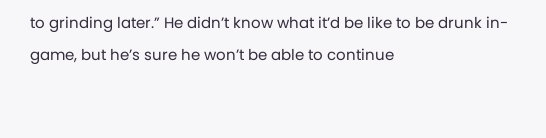to grinding later.” He didn’t know what it’d be like to be drunk in-game, but he’s sure he won’t be able to continue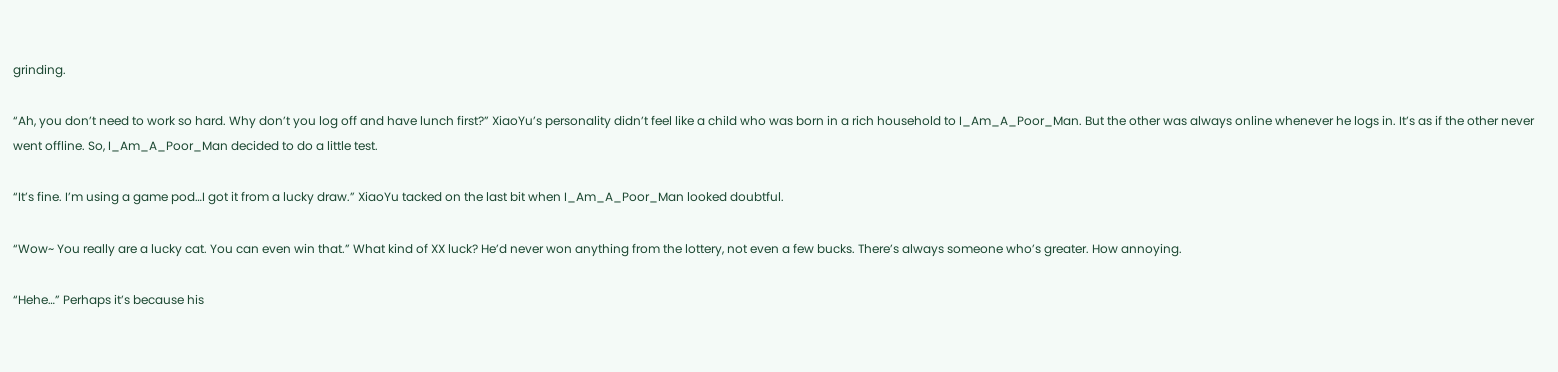grinding.

“Ah, you don’t need to work so hard. Why don’t you log off and have lunch first?” XiaoYu’s personality didn’t feel like a child who was born in a rich household to I_Am_A_Poor_Man. But the other was always online whenever he logs in. It’s as if the other never went offline. So, I_Am_A_Poor_Man decided to do a little test.

“It’s fine. I’m using a game pod…I got it from a lucky draw.” XiaoYu tacked on the last bit when I_Am_A_Poor_Man looked doubtful.

“Wow~ You really are a lucky cat. You can even win that.” What kind of XX luck? He’d never won anything from the lottery, not even a few bucks. There’s always someone who’s greater. How annoying.

“Hehe…” Perhaps it’s because his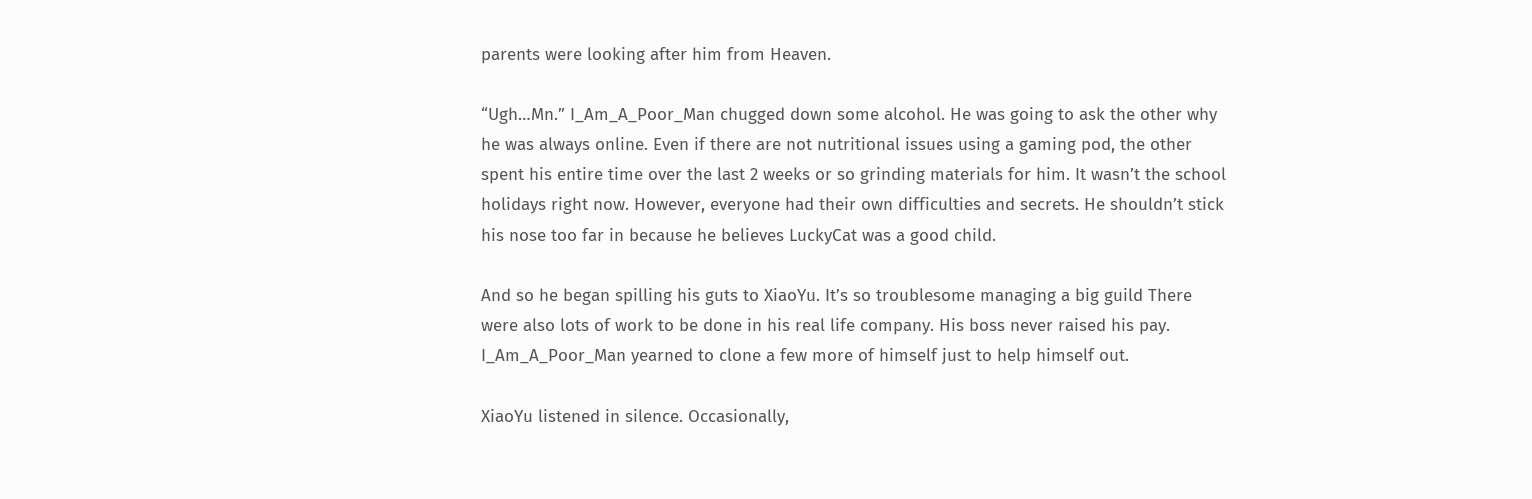parents were looking after him from Heaven.

“Ugh…Mn.” I_Am_A_Poor_Man chugged down some alcohol. He was going to ask the other why he was always online. Even if there are not nutritional issues using a gaming pod, the other spent his entire time over the last 2 weeks or so grinding materials for him. It wasn’t the school holidays right now. However, everyone had their own difficulties and secrets. He shouldn’t stick his nose too far in because he believes LuckyCat was a good child.

And so he began spilling his guts to XiaoYu. It’s so troublesome managing a big guild There were also lots of work to be done in his real life company. His boss never raised his pay. I_Am_A_Poor_Man yearned to clone a few more of himself just to help himself out.

XiaoYu listened in silence. Occasionally,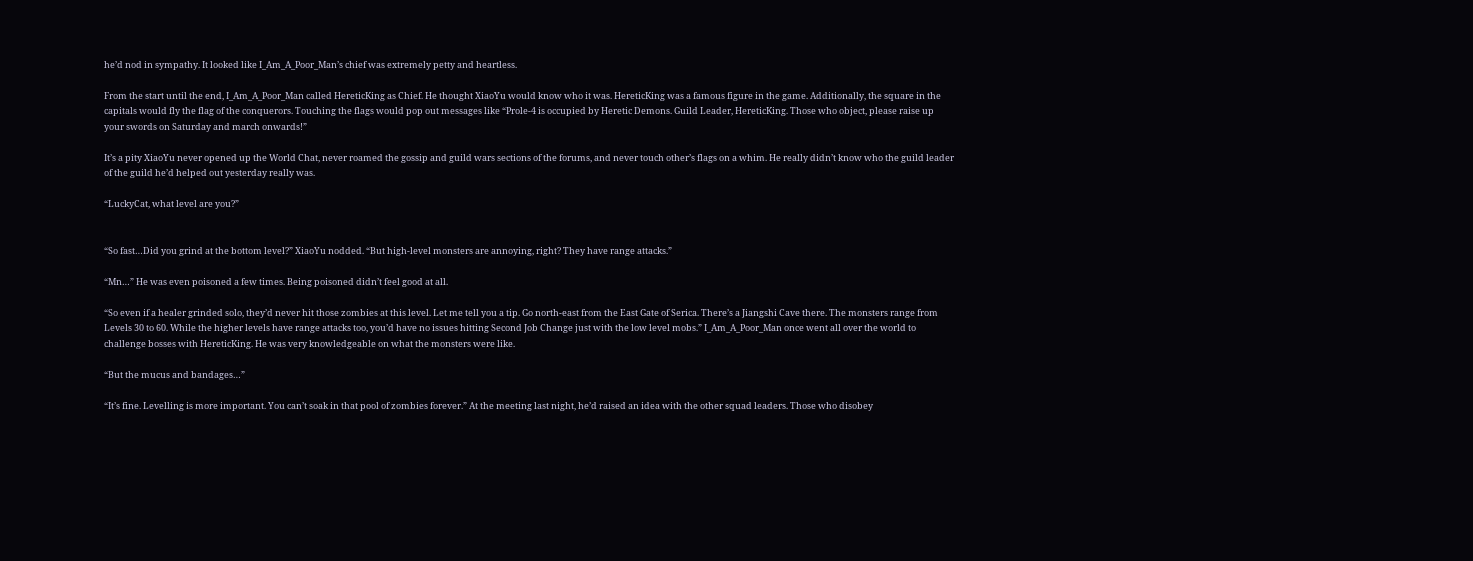he’d nod in sympathy. It looked like I_Am_A_Poor_Man’s chief was extremely petty and heartless.

From the start until the end, I_Am_A_Poor_Man called HereticKing as Chief. He thought XiaoYu would know who it was. HereticKing was a famous figure in the game. Additionally, the square in the capitals would fly the flag of the conquerors. Touching the flags would pop out messages like “Prole-4 is occupied by Heretic Demons. Guild Leader, HereticKing. Those who object, please raise up your swords on Saturday and march onwards!”

It’s a pity XiaoYu never opened up the World Chat, never roamed the gossip and guild wars sections of the forums, and never touch other’s flags on a whim. He really didn’t know who the guild leader of the guild he’d helped out yesterday really was.

“LuckyCat, what level are you?”


“So fast…Did you grind at the bottom level?” XiaoYu nodded. “But high-level monsters are annoying, right? They have range attacks.”

“Mn…” He was even poisoned a few times. Being poisoned didn’t feel good at all.

“So even if a healer grinded solo, they’d never hit those zombies at this level. Let me tell you a tip. Go north-east from the East Gate of Serica. There’s a Jiangshi Cave there. The monsters range from Levels 30 to 60. While the higher levels have range attacks too, you’d have no issues hitting Second Job Change just with the low level mobs.” I_Am_A_Poor_Man once went all over the world to challenge bosses with HereticKing. He was very knowledgeable on what the monsters were like.

“But the mucus and bandages…”

“It’s fine. Levelling is more important. You can’t soak in that pool of zombies forever.” At the meeting last night, he’d raised an idea with the other squad leaders. Those who disobey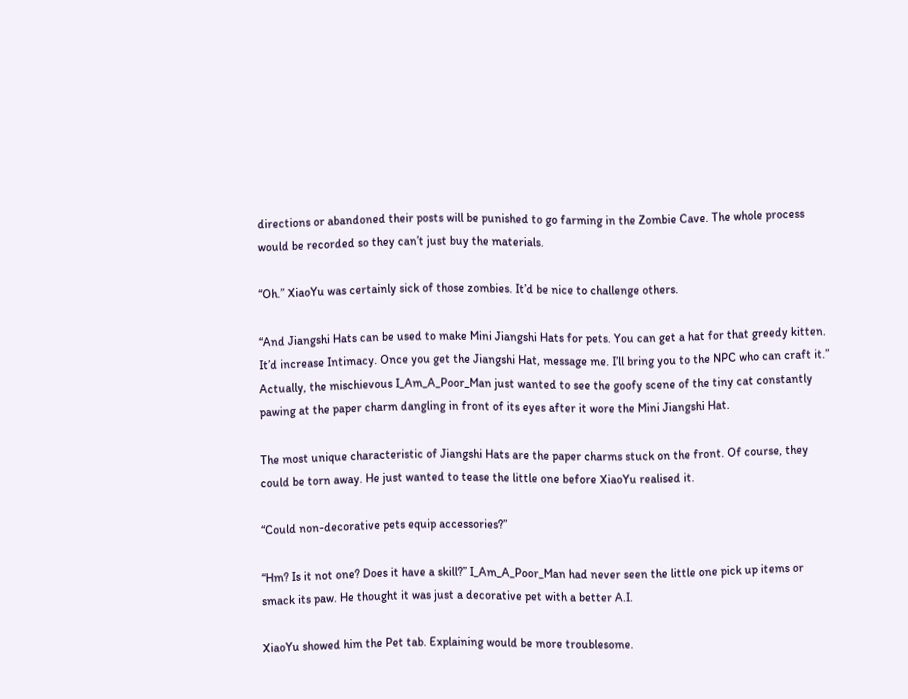directions or abandoned their posts will be punished to go farming in the Zombie Cave. The whole process would be recorded so they can’t just buy the materials.

“Oh.” XiaoYu was certainly sick of those zombies. It’d be nice to challenge others.

“And Jiangshi Hats can be used to make Mini Jiangshi Hats for pets. You can get a hat for that greedy kitten. It’d increase Intimacy. Once you get the Jiangshi Hat, message me. I’ll bring you to the NPC who can craft it.” Actually, the mischievous I_Am_A_Poor_Man just wanted to see the goofy scene of the tiny cat constantly pawing at the paper charm dangling in front of its eyes after it wore the Mini Jiangshi Hat.

The most unique characteristic of Jiangshi Hats are the paper charms stuck on the front. Of course, they could be torn away. He just wanted to tease the little one before XiaoYu realised it.

“Could non-decorative pets equip accessories?”

“Hm? Is it not one? Does it have a skill?” I_Am_A_Poor_Man had never seen the little one pick up items or smack its paw. He thought it was just a decorative pet with a better A.I.

XiaoYu showed him the Pet tab. Explaining would be more troublesome.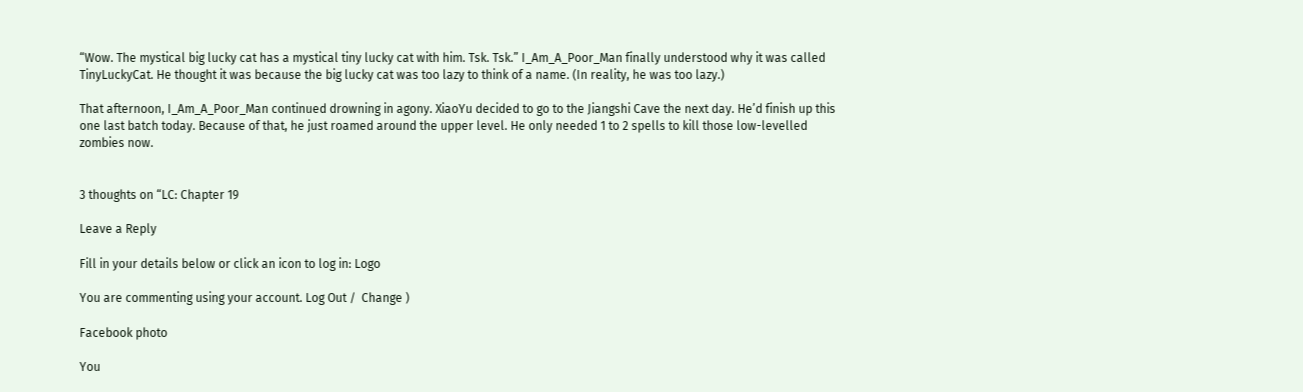“Wow. The mystical big lucky cat has a mystical tiny lucky cat with him. Tsk. Tsk.” I_Am_A_Poor_Man finally understood why it was called TinyLuckyCat. He thought it was because the big lucky cat was too lazy to think of a name. (In reality, he was too lazy.)

That afternoon, I_Am_A_Poor_Man continued drowning in agony. XiaoYu decided to go to the Jiangshi Cave the next day. He’d finish up this one last batch today. Because of that, he just roamed around the upper level. He only needed 1 to 2 spells to kill those low-levelled zombies now.


3 thoughts on “LC: Chapter 19

Leave a Reply

Fill in your details below or click an icon to log in: Logo

You are commenting using your account. Log Out /  Change )

Facebook photo

You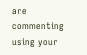are commenting using your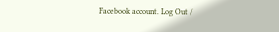Facebook account. Log Out /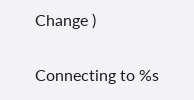Change )

Connecting to %s